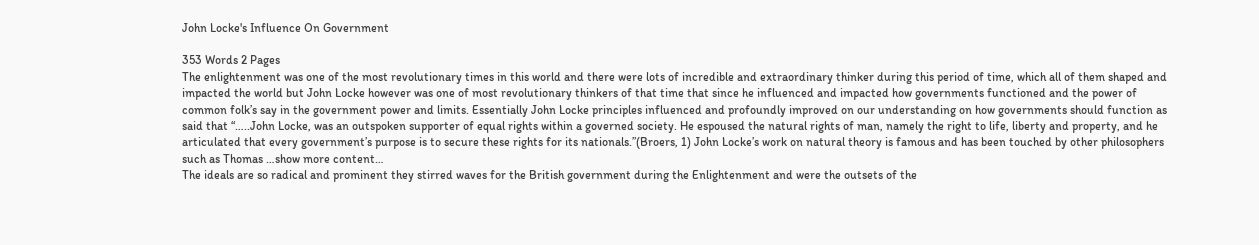John Locke's Influence On Government

353 Words 2 Pages
The enlightenment was one of the most revolutionary times in this world and there were lots of incredible and extraordinary thinker during this period of time, which all of them shaped and impacted the world but John Locke however was one of most revolutionary thinkers of that time that since he influenced and impacted how governments functioned and the power of common folk’s say in the government power and limits. Essentially John Locke principles influenced and profoundly improved on our understanding on how governments should function as said that “…..John Locke, was an outspoken supporter of equal rights within a governed society. He espoused the natural rights of man, namely the right to life, liberty and property, and he articulated that every government’s purpose is to secure these rights for its nationals.”(Broers, 1) John Locke’s work on natural theory is famous and has been touched by other philosophers such as Thomas …show more content…
The ideals are so radical and prominent they stirred waves for the British government during the Enlightenment and were the outsets of the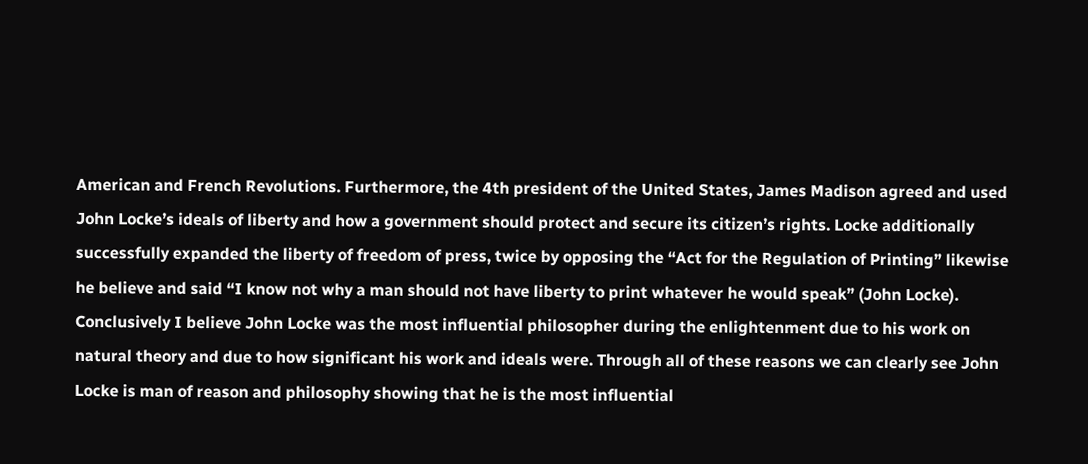American and French Revolutions. Furthermore, the 4th president of the United States, James Madison agreed and used John Locke’s ideals of liberty and how a government should protect and secure its citizen’s rights. Locke additionally successfully expanded the liberty of freedom of press, twice by opposing the “Act for the Regulation of Printing” likewise he believe and said “I know not why a man should not have liberty to print whatever he would speak” (John Locke). Conclusively I believe John Locke was the most influential philosopher during the enlightenment due to his work on natural theory and due to how significant his work and ideals were. Through all of these reasons we can clearly see John Locke is man of reason and philosophy showing that he is the most influential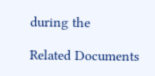during the

Related Documents